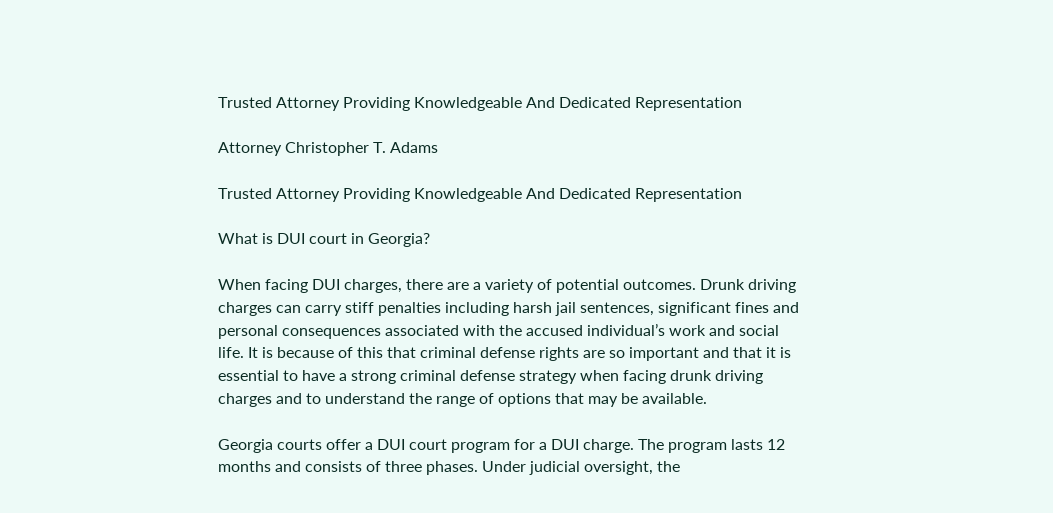Trusted Attorney Providing Knowledgeable And Dedicated Representation

Attorney Christopher T. Adams

Trusted Attorney Providing Knowledgeable And Dedicated Representation

What is DUI court in Georgia?

When facing DUI charges, there are a variety of potential outcomes. Drunk driving charges can carry stiff penalties including harsh jail sentences, significant fines and personal consequences associated with the accused individual’s work and social life. It is because of this that criminal defense rights are so important and that it is essential to have a strong criminal defense strategy when facing drunk driving charges and to understand the range of options that may be available.

Georgia courts offer a DUI court program for a DUI charge. The program lasts 12 months and consists of three phases. Under judicial oversight, the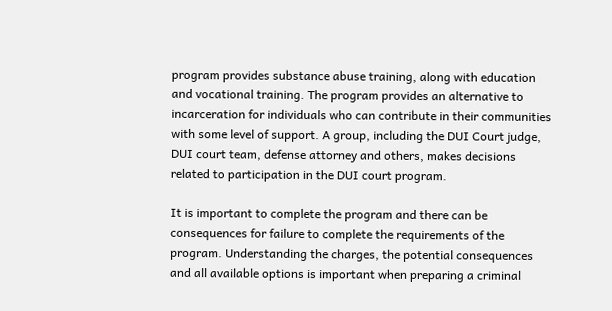program provides substance abuse training, along with education and vocational training. The program provides an alternative to incarceration for individuals who can contribute in their communities with some level of support. A group, including the DUI Court judge, DUI court team, defense attorney and others, makes decisions related to participation in the DUI court program.

It is important to complete the program and there can be consequences for failure to complete the requirements of the program. Understanding the charges, the potential consequences and all available options is important when preparing a criminal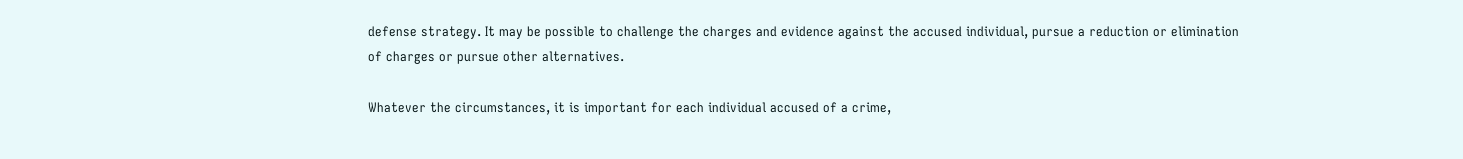defense strategy. It may be possible to challenge the charges and evidence against the accused individual, pursue a reduction or elimination of charges or pursue other alternatives.

Whatever the circumstances, it is important for each individual accused of a crime,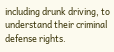including drunk driving, to understand their criminal defense rights.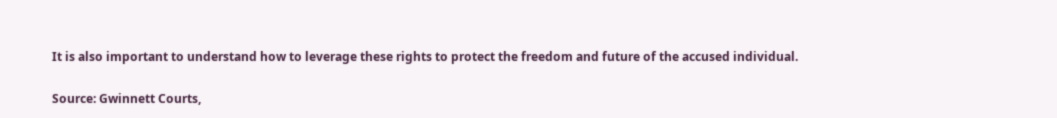It is also important to understand how to leverage these rights to protect the freedom and future of the accused individual.

Source: Gwinnett Courts,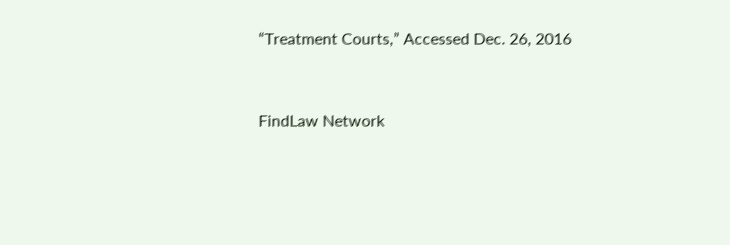“Treatment Courts,” Accessed Dec. 26, 2016


FindLaw Network